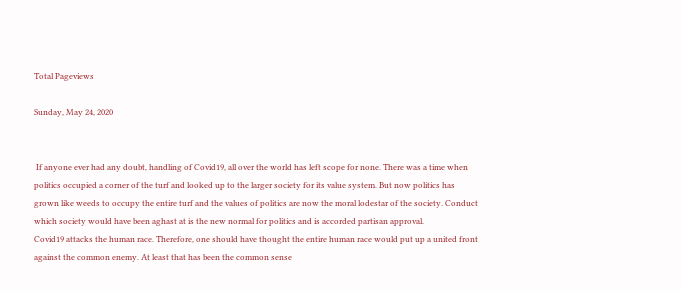Total Pageviews

Sunday, May 24, 2020


 If anyone ever had any doubt, handling of Covid19, all over the world has left scope for none. There was a time when politics occupied a corner of the turf and looked up to the larger society for its value system. But now politics has grown like weeds to occupy the entire turf and the values of politics are now the moral lodestar of the society. Conduct which society would have been aghast at is the new normal for politics and is accorded partisan approval.
Covid19 attacks the human race. Therefore, one should have thought the entire human race would put up a united front against the common enemy. At least that has been the common sense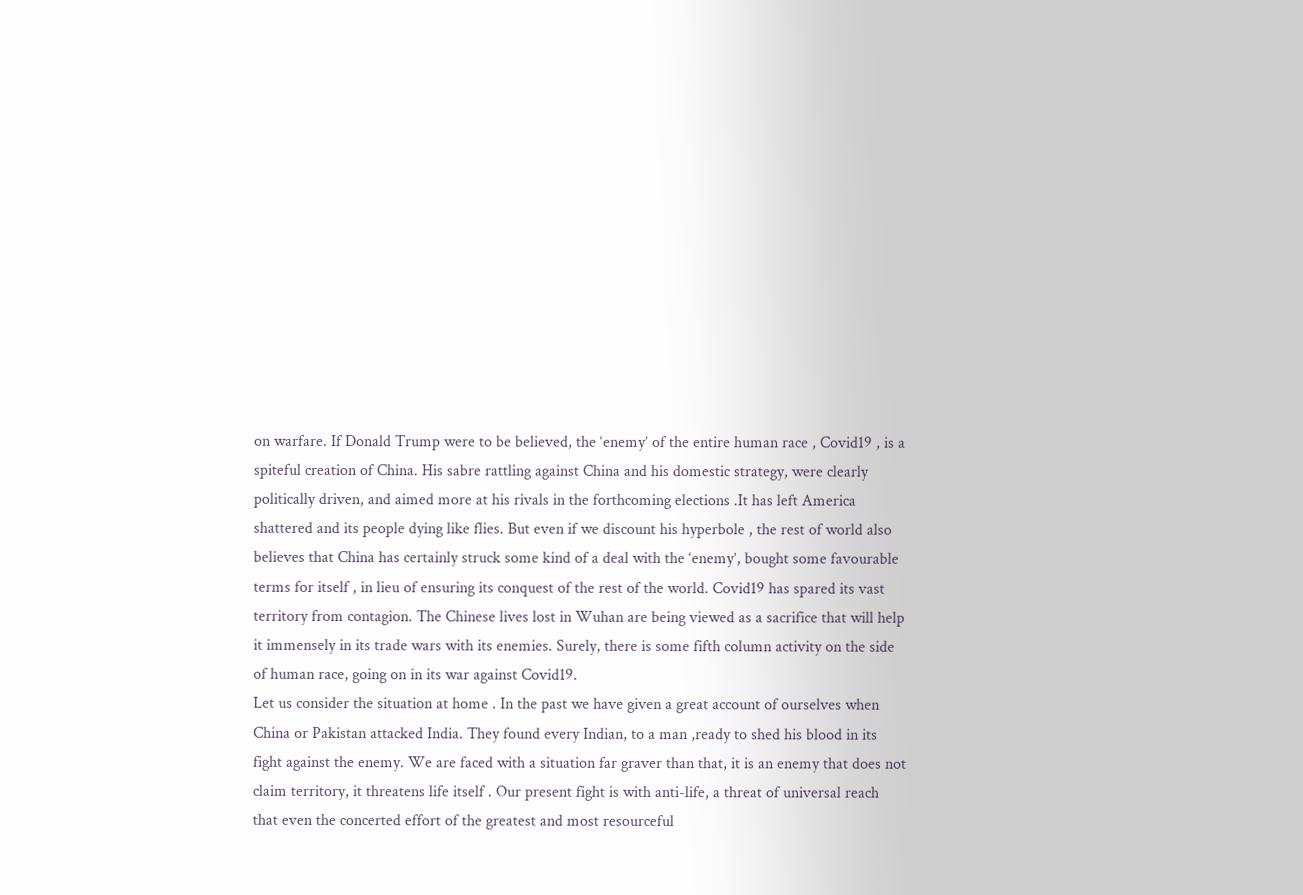on warfare. If Donald Trump were to be believed, the ‘enemy’ of the entire human race , Covid19 , is a spiteful creation of China. His sabre rattling against China and his domestic strategy, were clearly politically driven, and aimed more at his rivals in the forthcoming elections .It has left America shattered and its people dying like flies. But even if we discount his hyperbole , the rest of world also believes that China has certainly struck some kind of a deal with the ‘enemy’, bought some favourable terms for itself , in lieu of ensuring its conquest of the rest of the world. Covid19 has spared its vast territory from contagion. The Chinese lives lost in Wuhan are being viewed as a sacrifice that will help it immensely in its trade wars with its enemies. Surely, there is some fifth column activity on the side of human race, going on in its war against Covid19.
Let us consider the situation at home . In the past we have given a great account of ourselves when China or Pakistan attacked India. They found every Indian, to a man ,ready to shed his blood in its fight against the enemy. We are faced with a situation far graver than that, it is an enemy that does not claim territory, it threatens life itself . Our present fight is with anti-life, a threat of universal reach that even the concerted effort of the greatest and most resourceful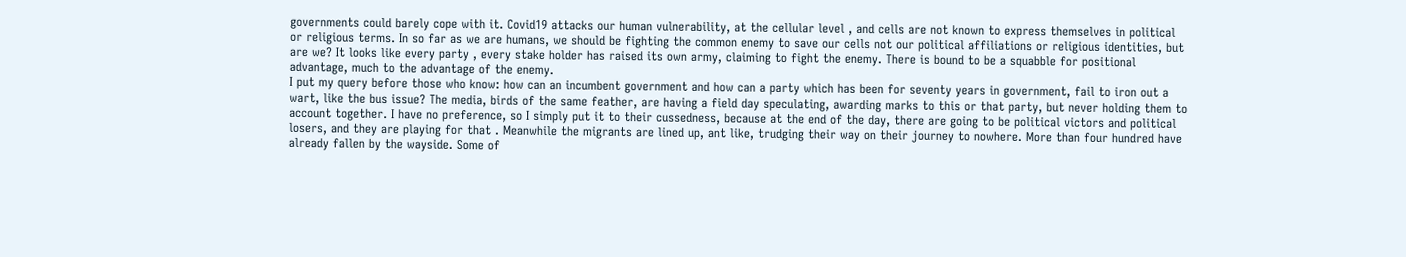governments could barely cope with it. Covid19 attacks our human vulnerability, at the cellular level , and cells are not known to express themselves in political or religious terms. In so far as we are humans, we should be fighting the common enemy to save our cells not our political affiliations or religious identities, but are we? It looks like every party , every stake holder has raised its own army, claiming to fight the enemy. There is bound to be a squabble for positional advantage, much to the advantage of the enemy.
I put my query before those who know: how can an incumbent government and how can a party which has been for seventy years in government, fail to iron out a wart, like the bus issue? The media, birds of the same feather, are having a field day speculating, awarding marks to this or that party, but never holding them to account together. I have no preference, so I simply put it to their cussedness, because at the end of the day, there are going to be political victors and political losers, and they are playing for that . Meanwhile the migrants are lined up, ant like, trudging their way on their journey to nowhere. More than four hundred have already fallen by the wayside. Some of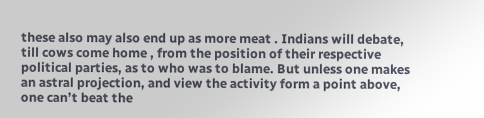these also may also end up as more meat . Indians will debate, till cows come home , from the position of their respective political parties, as to who was to blame. But unless one makes an astral projection, and view the activity form a point above, one can’t beat the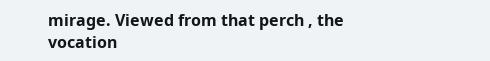mirage. Viewed from that perch , the vocation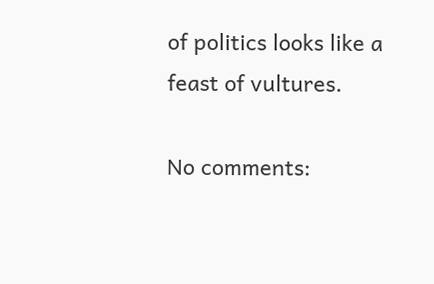of politics looks like a feast of vultures.

No comments: